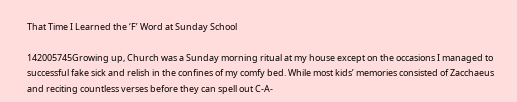That Time I Learned the ‘F’ Word at Sunday School

142005745Growing up, Church was a Sunday morning ritual at my house except on the occasions I managed to successful fake sick and relish in the confines of my comfy bed. While most kids’ memories consisted of Zacchaeus and reciting countless verses before they can spell out C-A-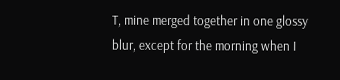T, mine merged together in one glossy blur, except for the morning when I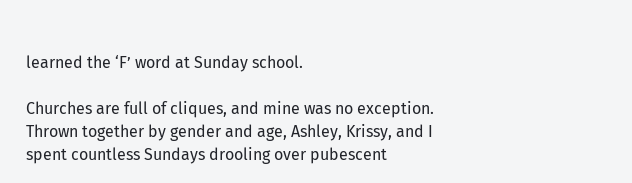learned the ‘F’ word at Sunday school.

Churches are full of cliques, and mine was no exception. Thrown together by gender and age, Ashley, Krissy, and I spent countless Sundays drooling over pubescent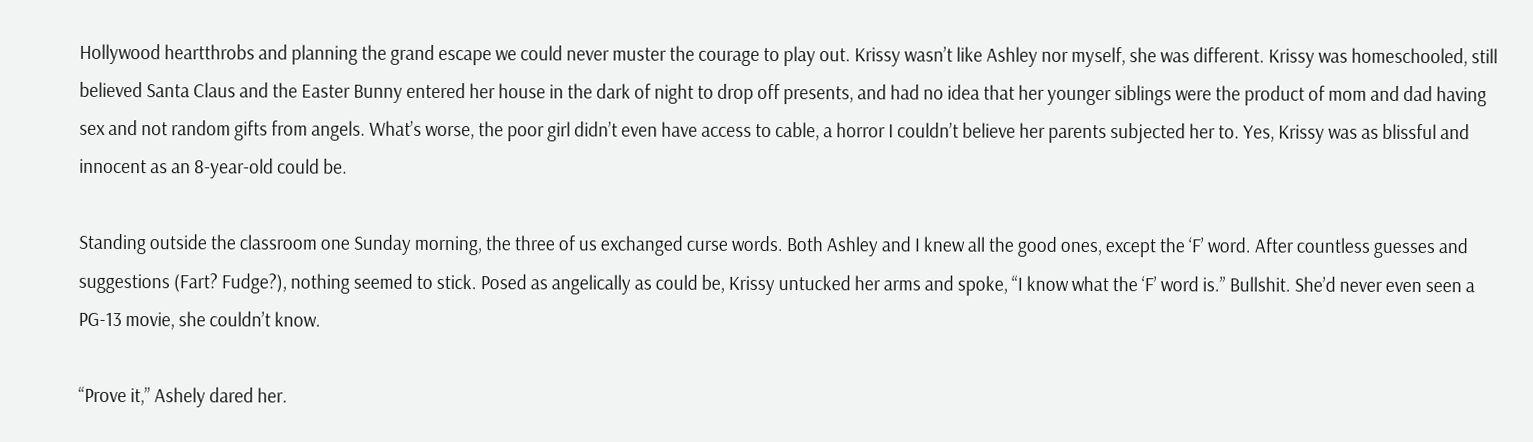Hollywood heartthrobs and planning the grand escape we could never muster the courage to play out. Krissy wasn’t like Ashley nor myself, she was different. Krissy was homeschooled, still believed Santa Claus and the Easter Bunny entered her house in the dark of night to drop off presents, and had no idea that her younger siblings were the product of mom and dad having sex and not random gifts from angels. What’s worse, the poor girl didn’t even have access to cable, a horror I couldn’t believe her parents subjected her to. Yes, Krissy was as blissful and innocent as an 8-year-old could be.

Standing outside the classroom one Sunday morning, the three of us exchanged curse words. Both Ashley and I knew all the good ones, except the ‘F’ word. After countless guesses and suggestions (Fart? Fudge?), nothing seemed to stick. Posed as angelically as could be, Krissy untucked her arms and spoke, “I know what the ‘F’ word is.” Bullshit. She’d never even seen a PG-13 movie, she couldn’t know.

“Prove it,” Ashely dared her.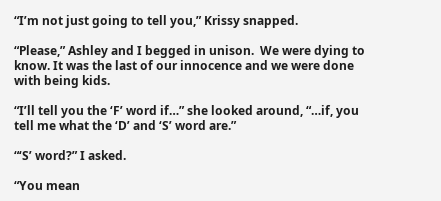“I’m not just going to tell you,” Krissy snapped.

“Please,” Ashley and I begged in unison.  We were dying to know. It was the last of our innocence and we were done with being kids.

“I’ll tell you the ‘F’ word if…” she looked around, “…if, you tell me what the ‘D’ and ‘S’ word are.”

“‘S’ word?” I asked.

“You mean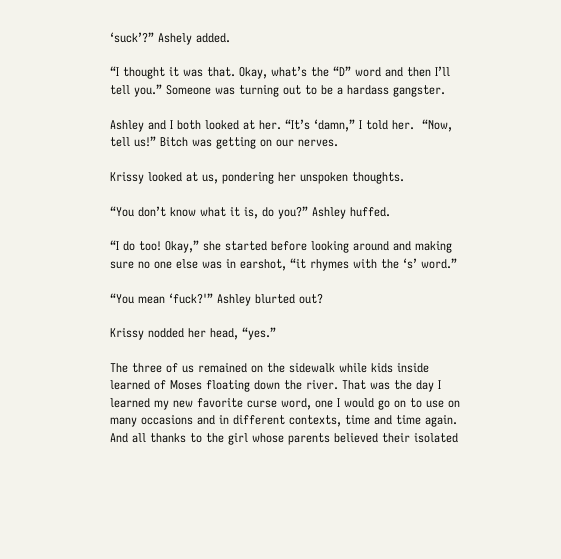‘suck’?” Ashely added.

“I thought it was that. Okay, what’s the “D” word and then I’ll tell you.” Someone was turning out to be a hardass gangster.

Ashley and I both looked at her. “It’s ‘damn,” I told her.  “Now, tell us!” Bitch was getting on our nerves.

Krissy looked at us, pondering her unspoken thoughts.

“You don’t know what it is, do you?” Ashley huffed.

“I do too! Okay,” she started before looking around and making sure no one else was in earshot, “it rhymes with the ‘s’ word.”

“You mean ‘fuck?'” Ashley blurted out?

Krissy nodded her head, “yes.”

The three of us remained on the sidewalk while kids inside learned of Moses floating down the river. That was the day I learned my new favorite curse word, one I would go on to use on many occasions and in different contexts, time and time again. And all thanks to the girl whose parents believed their isolated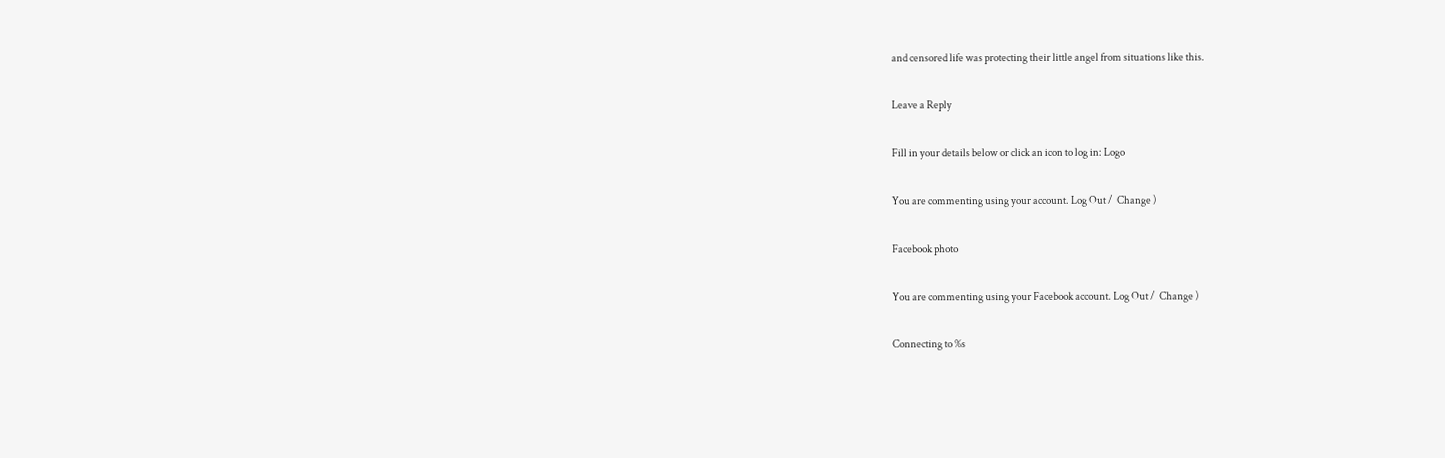and censored life was protecting their little angel from situations like this.

Leave a Reply

Fill in your details below or click an icon to log in: Logo

You are commenting using your account. Log Out /  Change )

Facebook photo

You are commenting using your Facebook account. Log Out /  Change )

Connecting to %s